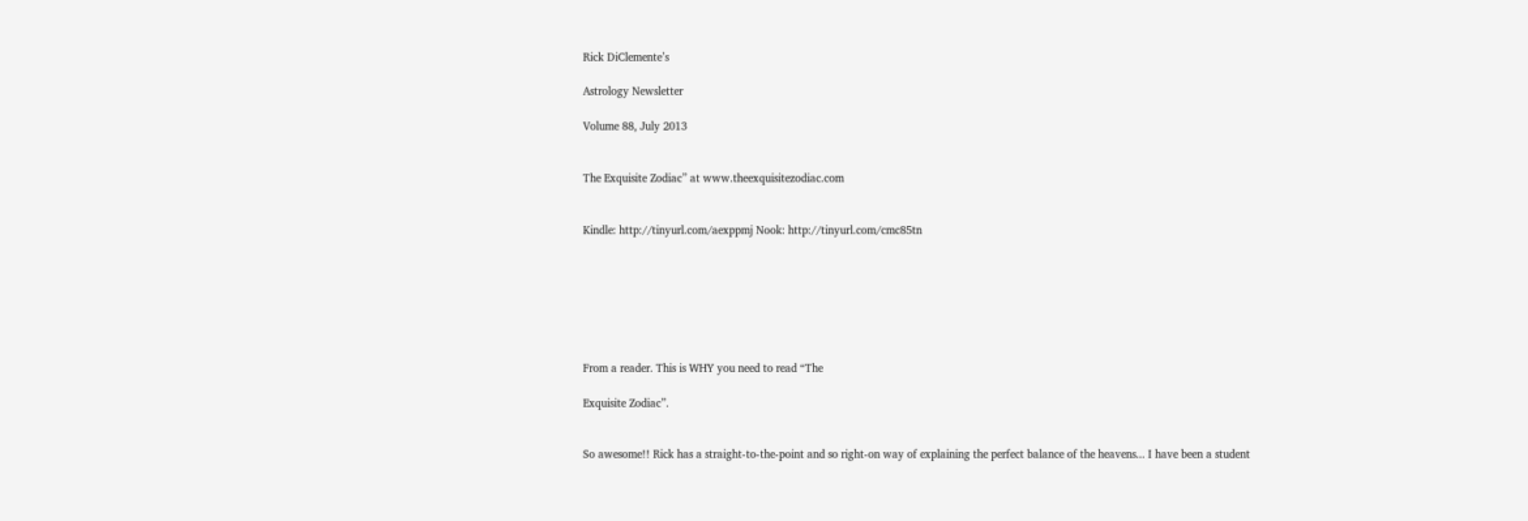Rick DiClemente’s

Astrology Newsletter

Volume 88, July 2013


The Exquisite Zodiac” at www.theexquisitezodiac.com


Kindle: http://tinyurl.com/aexppmj Nook: http://tinyurl.com/cmc85tn







From a reader. This is WHY you need to read “The

Exquisite Zodiac”.


So awesome!! Rick has a straight-to-the-point and so right-on way of explaining the perfect balance of the heavens... I have been a student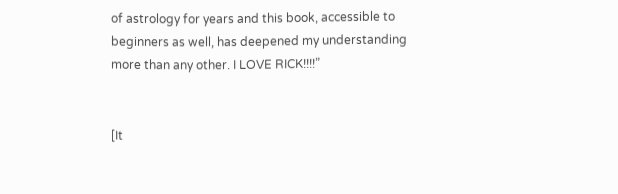of astrology for years and this book, accessible to beginners as well, has deepened my understanding more than any other. I LOVE RICK!!!!”


[It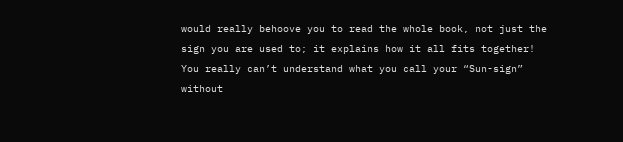would really behoove you to read the whole book, not just the sign you are used to; it explains how it all fits together!  You really can’t understand what you call your “Sun-sign” without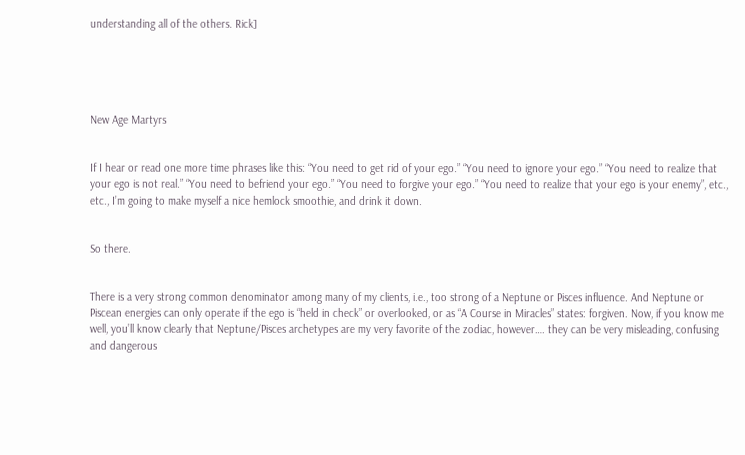understanding all of the others. Rick]





New Age Martyrs


If I hear or read one more time phrases like this: “You need to get rid of your ego.” “You need to ignore your ego.” “You need to realize that your ego is not real.” “You need to befriend your ego.” “You need to forgive your ego.” “You need to realize that your ego is your enemy”, etc., etc., I’m going to make myself a nice hemlock smoothie, and drink it down.


So there.


There is a very strong common denominator among many of my clients, i.e., too strong of a Neptune or Pisces influence. And Neptune or Piscean energies can only operate if the ego is “held in check” or overlooked, or as “A Course in Miracles” states: forgiven. Now, if you know me well, you’ll know clearly that Neptune/Pisces archetypes are my very favorite of the zodiac, however…. they can be very misleading, confusing and dangerous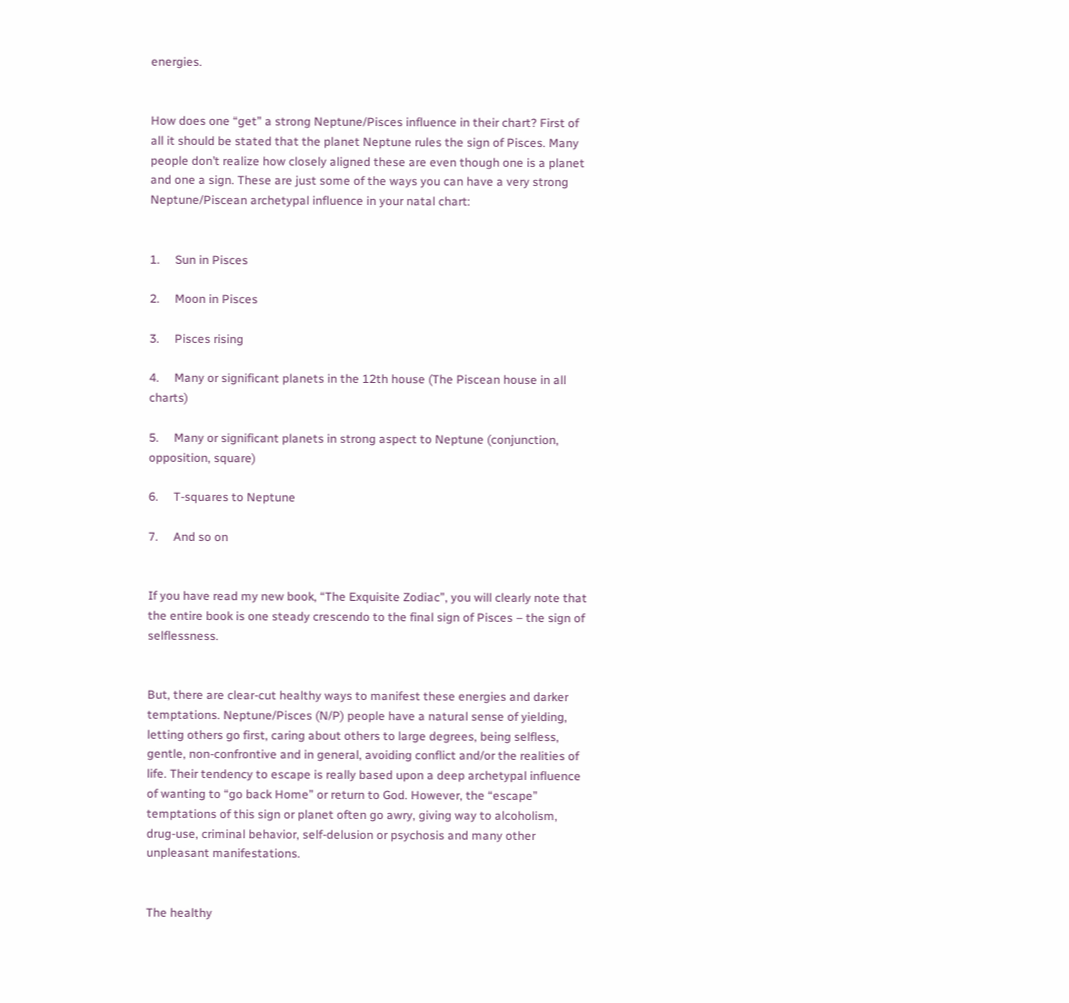energies.


How does one “get” a strong Neptune/Pisces influence in their chart? First of all it should be stated that the planet Neptune rules the sign of Pisces. Many people don’t realize how closely aligned these are even though one is a planet and one a sign. These are just some of the ways you can have a very strong Neptune/Piscean archetypal influence in your natal chart:


1.     Sun in Pisces

2.     Moon in Pisces

3.     Pisces rising

4.     Many or significant planets in the 12th house (The Piscean house in all charts)

5.     Many or significant planets in strong aspect to Neptune (conjunction, opposition, square)

6.     T-squares to Neptune

7.     And so on


If you have read my new book, “The Exquisite Zodiac”, you will clearly note that the entire book is one steady crescendo to the final sign of Pisces – the sign of selflessness.


But, there are clear-cut healthy ways to manifest these energies and darker temptations. Neptune/Pisces (N/P) people have a natural sense of yielding, letting others go first, caring about others to large degrees, being selfless, gentle, non-confrontive and in general, avoiding conflict and/or the realities of life. Their tendency to escape is really based upon a deep archetypal influence of wanting to “go back Home” or return to God. However, the “escape” temptations of this sign or planet often go awry, giving way to alcoholism, drug-use, criminal behavior, self-delusion or psychosis and many other unpleasant manifestations.


The healthy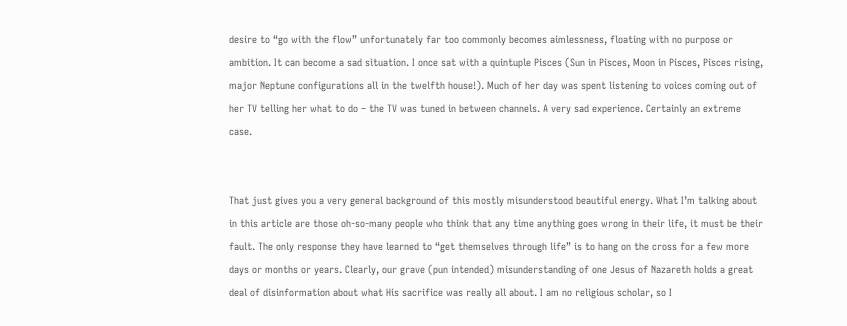desire to “go with the flow” unfortunately far too commonly becomes aimlessness, floating with no purpose or ambition. It can become a sad situation. I once sat with a quintuple Pisces (Sun in Pisces, Moon in Pisces, Pisces rising, major Neptune configurations all in the twelfth house!). Much of her day was spent listening to voices coming out of her TV telling her what to do – the TV was tuned in between channels. A very sad experience. Certainly an extreme case.


That just gives you a very general background of this mostly misunderstood beautiful energy. What I’m talking about in this article are those oh-so-many people who think that any time anything goes wrong in their life, it must be their fault. The only response they have learned to “get themselves through life” is to hang on the cross for a few more days or months or years. Clearly, our grave (pun intended) misunderstanding of one Jesus of Nazareth holds a great deal of disinformation about what His sacrifice was really all about. I am no religious scholar, so I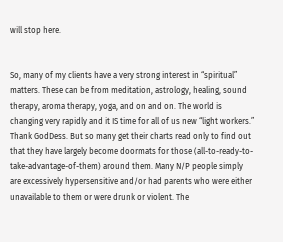will stop here.


So, many of my clients have a very strong interest in “spiritual” matters. These can be from meditation, astrology, healing, sound therapy, aroma therapy, yoga, and on and on. The world is changing very rapidly and it IS time for all of us new “light workers.” Thank GodDess. But so many get their charts read only to find out that they have largely become doormats for those (all-to-ready-to-take-advantage-of-them) around them. Many N/P people simply are excessively hypersensitive and/or had parents who were either unavailable to them or were drunk or violent. The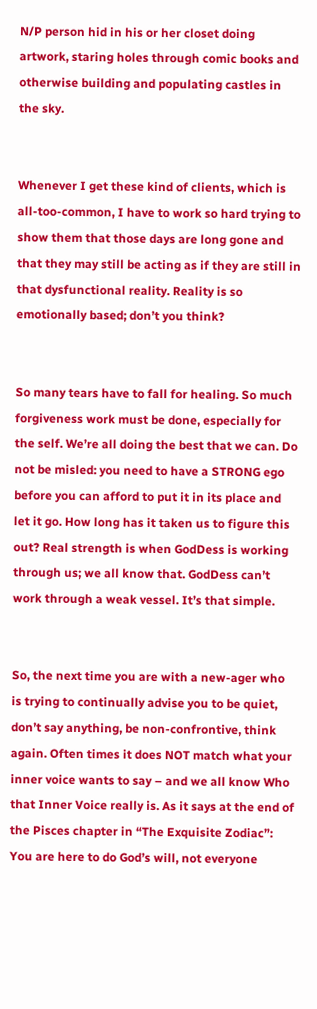N/P person hid in his or her closet doing artwork, staring holes through comic books and otherwise building and populating castles in the sky.


Whenever I get these kind of clients, which is all-too-common, I have to work so hard trying to show them that those days are long gone and that they may still be acting as if they are still in that dysfunctional reality. Reality is so emotionally based; don’t you think?


So many tears have to fall for healing. So much forgiveness work must be done, especially for the self. We’re all doing the best that we can. Do not be misled: you need to have a STRONG ego before you can afford to put it in its place and let it go. How long has it taken us to figure this out? Real strength is when GodDess is working through us; we all know that. GodDess can’t work through a weak vessel. It’s that simple.


So, the next time you are with a new-ager who is trying to continually advise you to be quiet, don’t say anything, be non-confrontive, think again. Often times it does NOT match what your inner voice wants to say – and we all know Who that Inner Voice really is. As it says at the end of the Pisces chapter in “The Exquisite Zodiac”:  You are here to do God’s will, not everyone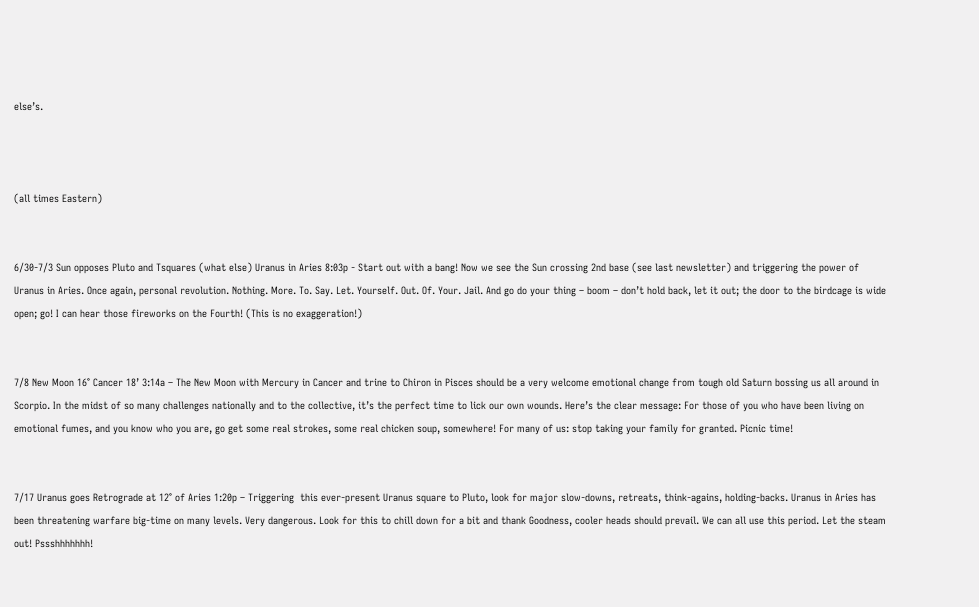else’s.



(all times Eastern)


6/30-7/3 Sun opposes Pluto and Tsquares (what else) Uranus in Aries 8:03p - Start out with a bang! Now we see the Sun crossing 2nd base (see last newsletter) and triggering the power of Uranus in Aries. Once again, personal revolution. Nothing. More. To. Say. Let. Yourself. Out. Of. Your. Jail. And go do your thing – boom – don’t hold back, let it out; the door to the birdcage is wide open; go! I can hear those fireworks on the Fourth! (This is no exaggeration!)


7/8 New Moon 16° Cancer 18’ 3:14a – The New Moon with Mercury in Cancer and trine to Chiron in Pisces should be a very welcome emotional change from tough old Saturn bossing us all around in Scorpio. In the midst of so many challenges nationally and to the collective, it’s the perfect time to lick our own wounds. Here’s the clear message: For those of you who have been living on emotional fumes, and you know who you are, go get some real strokes, some real chicken soup, somewhere! For many of us: stop taking your family for granted. Picnic time!


7/17 Uranus goes Retrograde at 12° of Aries 1:20p – Triggering  this ever-present Uranus square to Pluto, look for major slow-downs, retreats, think-agains, holding-backs. Uranus in Aries has been threatening warfare big-time on many levels. Very dangerous. Look for this to chill down for a bit and thank Goodness, cooler heads should prevail. We can all use this period. Let the steam out! Pssshhhhhhh!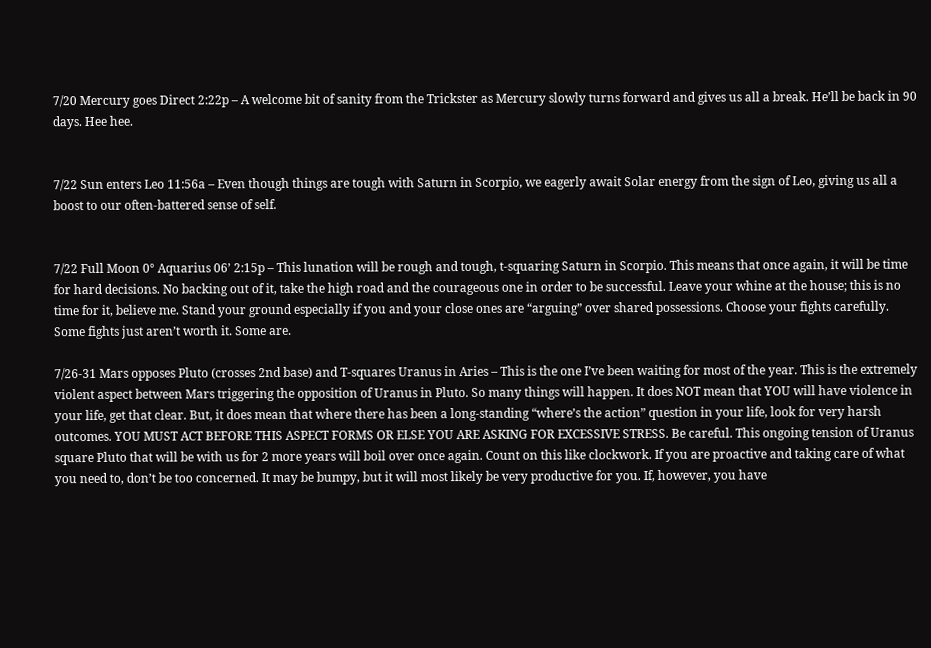7/20 Mercury goes Direct 2:22p – A welcome bit of sanity from the Trickster as Mercury slowly turns forward and gives us all a break. He’ll be back in 90 days. Hee hee.


7/22 Sun enters Leo 11:56a – Even though things are tough with Saturn in Scorpio, we eagerly await Solar energy from the sign of Leo, giving us all a boost to our often-battered sense of self.


7/22 Full Moon 0° Aquarius 06’ 2:15p – This lunation will be rough and tough, t-squaring Saturn in Scorpio. This means that once again, it will be time for hard decisions. No backing out of it, take the high road and the courageous one in order to be successful. Leave your whine at the house; this is no time for it, believe me. Stand your ground especially if you and your close ones are “arguing” over shared possessions. Choose your fights carefully. Some fights just aren’t worth it. Some are.

7/26-31 Mars opposes Pluto (crosses 2nd base) and T-squares Uranus in Aries – This is the one I’ve been waiting for most of the year. This is the extremely violent aspect between Mars triggering the opposition of Uranus in Pluto. So many things will happen. It does NOT mean that YOU will have violence in your life, get that clear. But, it does mean that where there has been a long-standing “where’s the action” question in your life, look for very harsh outcomes. YOU MUST ACT BEFORE THIS ASPECT FORMS OR ELSE YOU ARE ASKING FOR EXCESSIVE STRESS. Be careful. This ongoing tension of Uranus square Pluto that will be with us for 2 more years will boil over once again. Count on this like clockwork. If you are proactive and taking care of what you need to, don’t be too concerned. It may be bumpy, but it will most likely be very productive for you. If, however, you have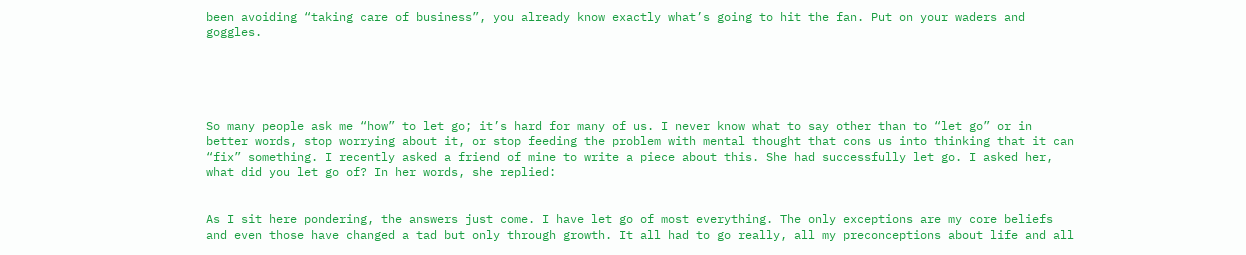been avoiding “taking care of business”, you already know exactly what’s going to hit the fan. Put on your waders and goggles.





So many people ask me “how” to let go; it’s hard for many of us. I never know what to say other than to “let go” or in better words, stop worrying about it, or stop feeding the problem with mental thought that cons us into thinking that it can “fix” something. I recently asked a friend of mine to write a piece about this. She had successfully let go. I asked her, what did you let go of? In her words, she replied:


As I sit here pondering, the answers just come. I have let go of most everything. The only exceptions are my core beliefs and even those have changed a tad but only through growth. It all had to go really, all my preconceptions about life and all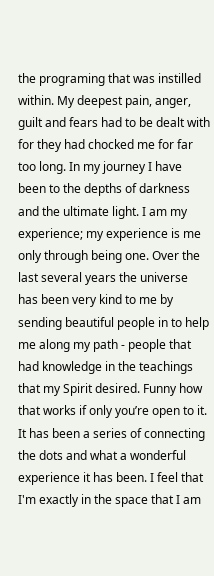the programing that was instilled within. My deepest pain, anger, guilt and fears had to be dealt with for they had chocked me for far too long. In my journey I have been to the depths of darkness and the ultimate light. I am my experience; my experience is me only through being one. Over the last several years the universe has been very kind to me by sending beautiful people in to help me along my path - people that had knowledge in the teachings that my Spirit desired. Funny how that works if only you’re open to it. It has been a series of connecting the dots and what a wonderful experience it has been. I feel that I'm exactly in the space that I am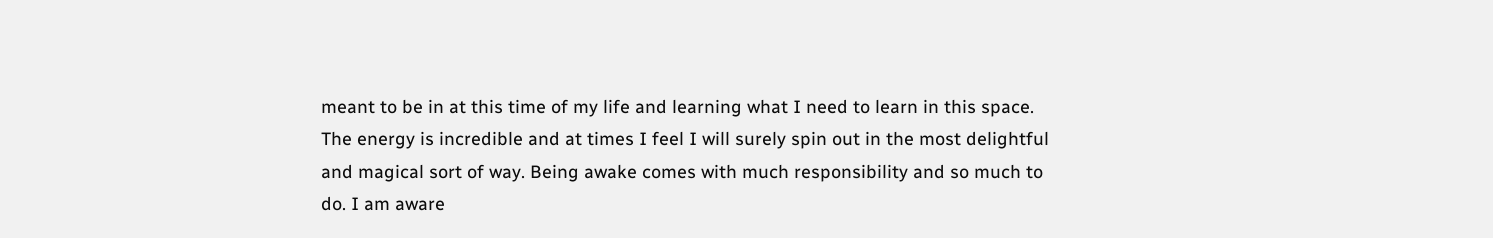meant to be in at this time of my life and learning what I need to learn in this space. The energy is incredible and at times I feel I will surely spin out in the most delightful and magical sort of way. Being awake comes with much responsibility and so much to do. I am aware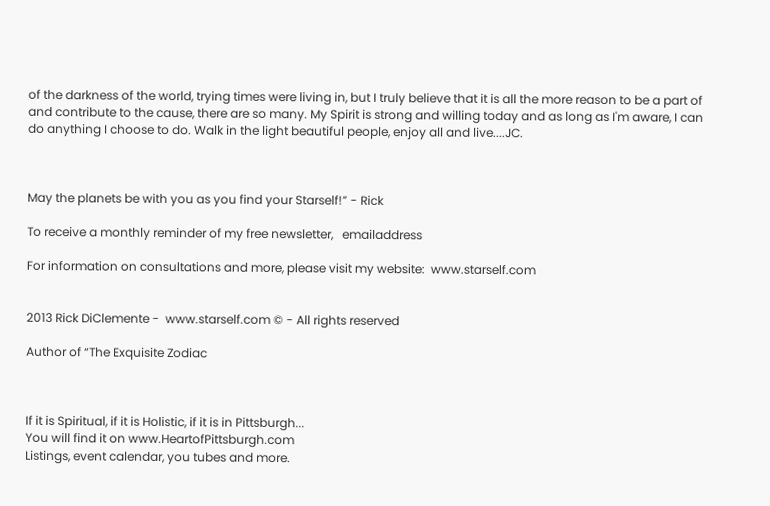of the darkness of the world, trying times were living in, but I truly believe that it is all the more reason to be a part of and contribute to the cause, there are so many. My Spirit is strong and willing today and as long as I'm aware, I can do anything I choose to do. Walk in the light beautiful people, enjoy all and live....JC.



May the planets be with you as you find your Starself!” - Rick

To receive a monthly reminder of my free newsletter,   emailaddress

For information on consultations and more, please visit my website:  www.starself.com


2013 Rick DiClemente -  www.starself.com © - All rights reserved

Author of “The Exquisite Zodiac



If it is Spiritual, if it is Holistic, if it is in Pittsburgh...
You will find it on www.HeartofPittsburgh.com
Listings, event calendar, you tubes and more.